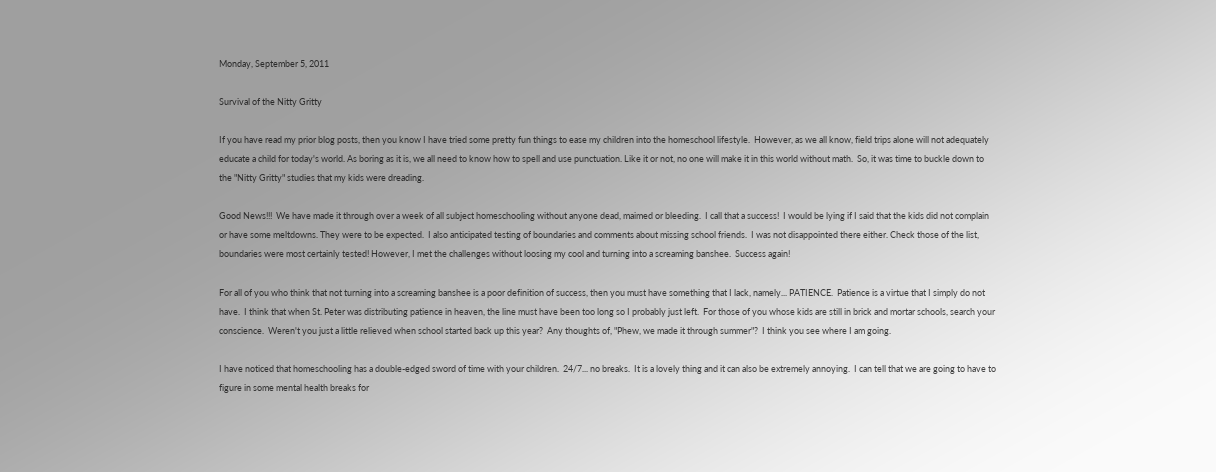Monday, September 5, 2011

Survival of the Nitty Gritty

If you have read my prior blog posts, then you know I have tried some pretty fun things to ease my children into the homeschool lifestyle.  However, as we all know, field trips alone will not adequately educate a child for today's world. As boring as it is, we all need to know how to spell and use punctuation. Like it or not, no one will make it in this world without math.  So, it was time to buckle down to the "Nitty Gritty" studies that my kids were dreading.

Good News!!!  We have made it through over a week of all subject homeschooling without anyone dead, maimed or bleeding.  I call that a success!  I would be lying if I said that the kids did not complain or have some meltdowns. They were to be expected.  I also anticipated testing of boundaries and comments about missing school friends.  I was not disappointed there either. Check those of the list, boundaries were most certainly tested! However, I met the challenges without loosing my cool and turning into a screaming banshee.  Success again!

For all of you who think that not turning into a screaming banshee is a poor definition of success, then you must have something that I lack, namely... PATIENCE.  Patience is a virtue that I simply do not have.  I think that when St. Peter was distributing patience in heaven, the line must have been too long so I probably just left.  For those of you whose kids are still in brick and mortar schools, search your conscience.  Weren't you just a little relieved when school started back up this year?  Any thoughts of, "Phew, we made it through summer"?  I think you see where I am going.

I have noticed that homeschooling has a double-edged sword of time with your children.  24/7... no breaks.  It is a lovely thing and it can also be extremely annoying.  I can tell that we are going to have to figure in some mental health breaks for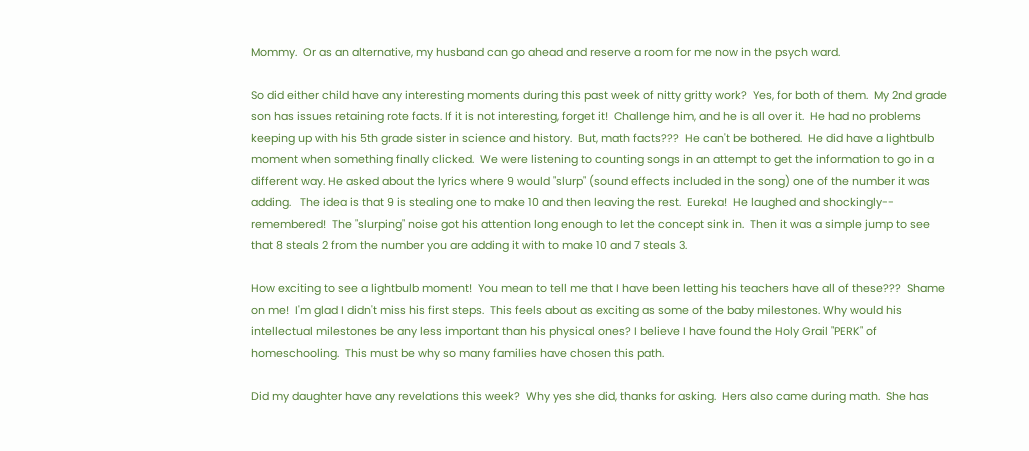Mommy.  Or as an alternative, my husband can go ahead and reserve a room for me now in the psych ward.

So did either child have any interesting moments during this past week of nitty gritty work?  Yes, for both of them.  My 2nd grade son has issues retaining rote facts. If it is not interesting, forget it!  Challenge him, and he is all over it.  He had no problems keeping up with his 5th grade sister in science and history.  But, math facts???  He can't be bothered.  He did have a lightbulb moment when something finally clicked.  We were listening to counting songs in an attempt to get the information to go in a different way. He asked about the lyrics where 9 would "slurp" (sound effects included in the song) one of the number it was adding.   The idea is that 9 is stealing one to make 10 and then leaving the rest.  Eureka!  He laughed and shockingly-- remembered!  The "slurping" noise got his attention long enough to let the concept sink in.  Then it was a simple jump to see that 8 steals 2 from the number you are adding it with to make 10 and 7 steals 3.

How exciting to see a lightbulb moment!  You mean to tell me that I have been letting his teachers have all of these???  Shame on me!  I'm glad I didn't miss his first steps.  This feels about as exciting as some of the baby milestones. Why would his intellectual milestones be any less important than his physical ones? I believe I have found the Holy Grail "PERK" of homeschooling.  This must be why so many families have chosen this path.

Did my daughter have any revelations this week?  Why yes she did, thanks for asking.  Hers also came during math.  She has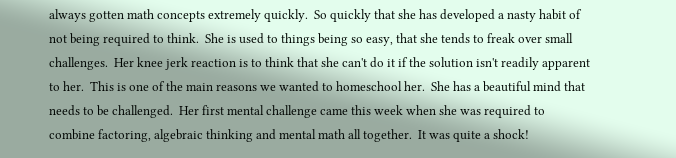always gotten math concepts extremely quickly.  So quickly that she has developed a nasty habit of not being required to think.  She is used to things being so easy, that she tends to freak over small challenges.  Her knee jerk reaction is to think that she can't do it if the solution isn't readily apparent to her.  This is one of the main reasons we wanted to homeschool her.  She has a beautiful mind that needs to be challenged.  Her first mental challenge came this week when she was required to combine factoring, algebraic thinking and mental math all together.  It was quite a shock!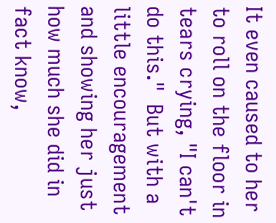It even caused to her to roll on the floor in tears crying, "I can't do this."  But with a little encouragement and showing her just how much she did in fact know,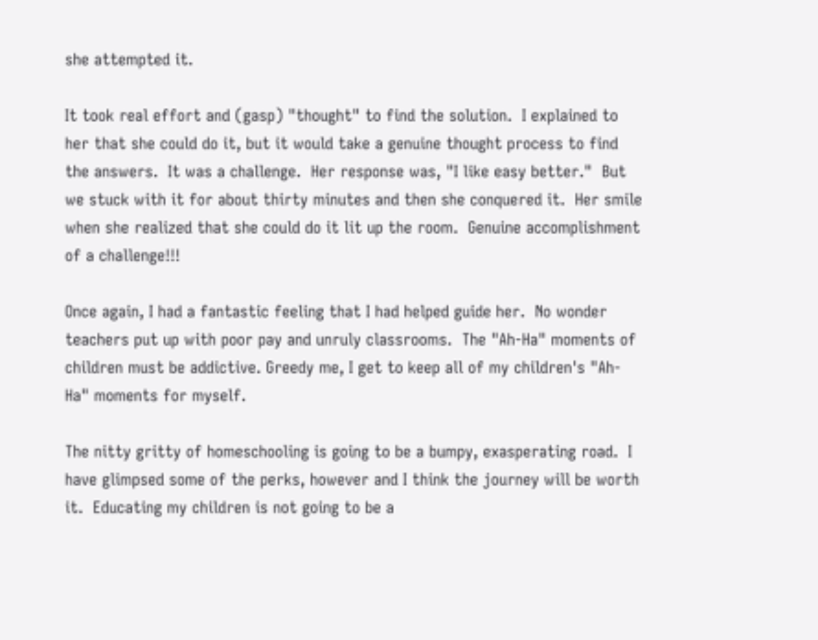she attempted it.

It took real effort and (gasp) "thought" to find the solution.  I explained to her that she could do it, but it would take a genuine thought process to find the answers.  It was a challenge.  Her response was, "I like easy better."  But we stuck with it for about thirty minutes and then she conquered it.  Her smile when she realized that she could do it lit up the room.  Genuine accomplishment of a challenge!!!

Once again, I had a fantastic feeling that I had helped guide her.  No wonder teachers put up with poor pay and unruly classrooms.  The "Ah-Ha" moments of children must be addictive. Greedy me, I get to keep all of my children's "Ah-Ha" moments for myself.

The nitty gritty of homeschooling is going to be a bumpy, exasperating road.  I have glimpsed some of the perks, however and I think the journey will be worth it.  Educating my children is not going to be a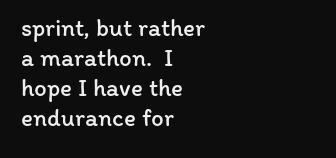sprint, but rather a marathon.  I hope I have the endurance for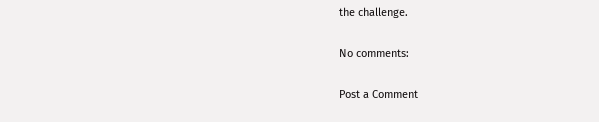the challenge.

No comments:

Post a Comment